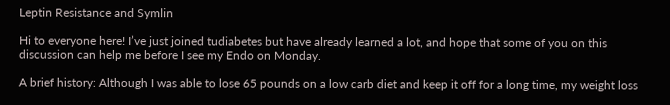Leptin Resistance and Symlin

Hi to everyone here! I’ve just joined tudiabetes but have already learned a lot, and hope that some of you on this discussion can help me before I see my Endo on Monday.

A brief history: Although I was able to lose 65 pounds on a low carb diet and keep it off for a long time, my weight loss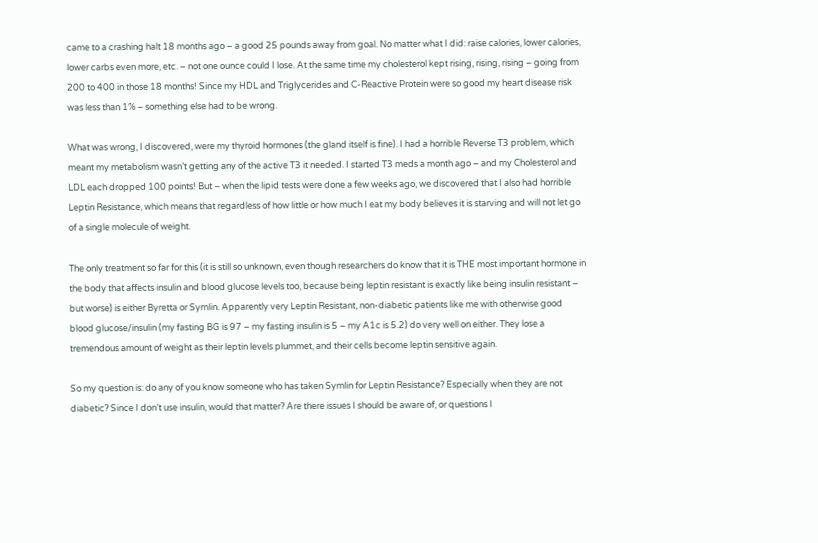came to a crashing halt 18 months ago – a good 25 pounds away from goal. No matter what I did: raise calories, lower calories, lower carbs even more, etc. – not one ounce could I lose. At the same time my cholesterol kept rising, rising, rising – going from 200 to 400 in those 18 months! Since my HDL and Triglycerides and C-Reactive Protein were so good my heart disease risk was less than 1% – something else had to be wrong.

What was wrong, I discovered, were my thyroid hormones (the gland itself is fine). I had a horrible Reverse T3 problem, which meant my metabolism wasn’t getting any of the active T3 it needed. I started T3 meds a month ago – and my Cholesterol and LDL each dropped 100 points! But – when the lipid tests were done a few weeks ago, we discovered that I also had horrible Leptin Resistance, which means that regardless of how little or how much I eat my body believes it is starving and will not let go of a single molecule of weight.

The only treatment so far for this (it is still so unknown, even though researchers do know that it is THE most important hormone in the body that affects insulin and blood glucose levels too, because being leptin resistant is exactly like being insulin resistant – but worse) is either Byretta or Symlin. Apparently very Leptin Resistant, non-diabetic patients like me with otherwise good blood glucose/insulin (my fasting BG is 97 – my fasting insulin is 5 – my A1c is 5.2) do very well on either. They lose a tremendous amount of weight as their leptin levels plummet, and their cells become leptin sensitive again.

So my question is: do any of you know someone who has taken Symlin for Leptin Resistance? Especially when they are not diabetic? Since I don’t use insulin, would that matter? Are there issues I should be aware of, or questions I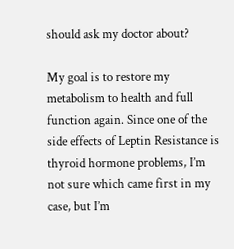should ask my doctor about?

My goal is to restore my metabolism to health and full function again. Since one of the side effects of Leptin Resistance is thyroid hormone problems, I’m not sure which came first in my case, but I’m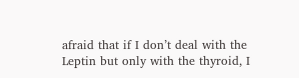afraid that if I don’t deal with the Leptin but only with the thyroid, I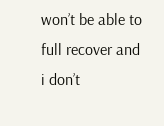won’t be able to full recover and i don’t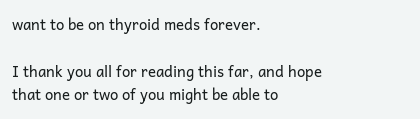want to be on thyroid meds forever.

I thank you all for reading this far, and hope that one or two of you might be able to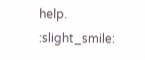help. :slight_smile: